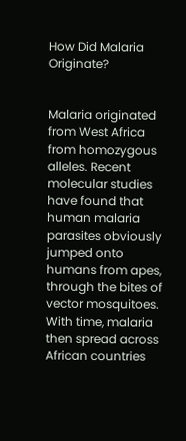How Did Malaria Originate?


Malaria originated from West Africa from homozygous alleles. Recent molecular studies have found that human malaria parasites obviously jumped onto humans from apes, through the bites of vector mosquitoes. With time, malaria then spread across African countries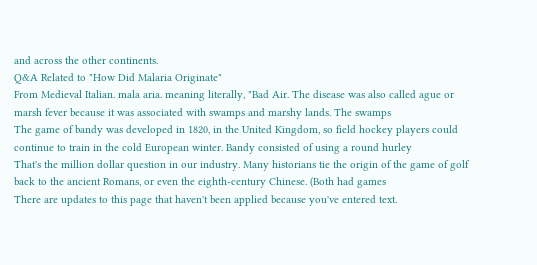and across the other continents.
Q&A Related to "How Did Malaria Originate"
From Medieval Italian. mala aria. meaning literally, "Bad Air. The disease was also called ague or marsh fever because it was associated with swamps and marshy lands. The swamps
The game of bandy was developed in 1820, in the United Kingdom, so field hockey players could continue to train in the cold European winter. Bandy consisted of using a round hurley
That's the million dollar question in our industry. Many historians tie the origin of the game of golf back to the ancient Romans, or even the eighth-century Chinese. (Both had games
There are updates to this page that haven't been applied because you've entered text.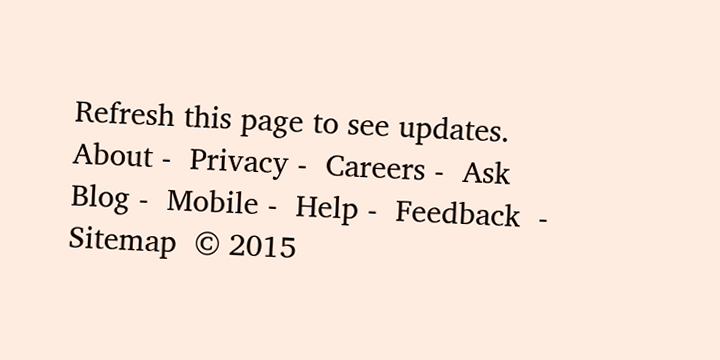Refresh this page to see updates.
About -  Privacy -  Careers -  Ask Blog -  Mobile -  Help -  Feedback  -  Sitemap  © 2015